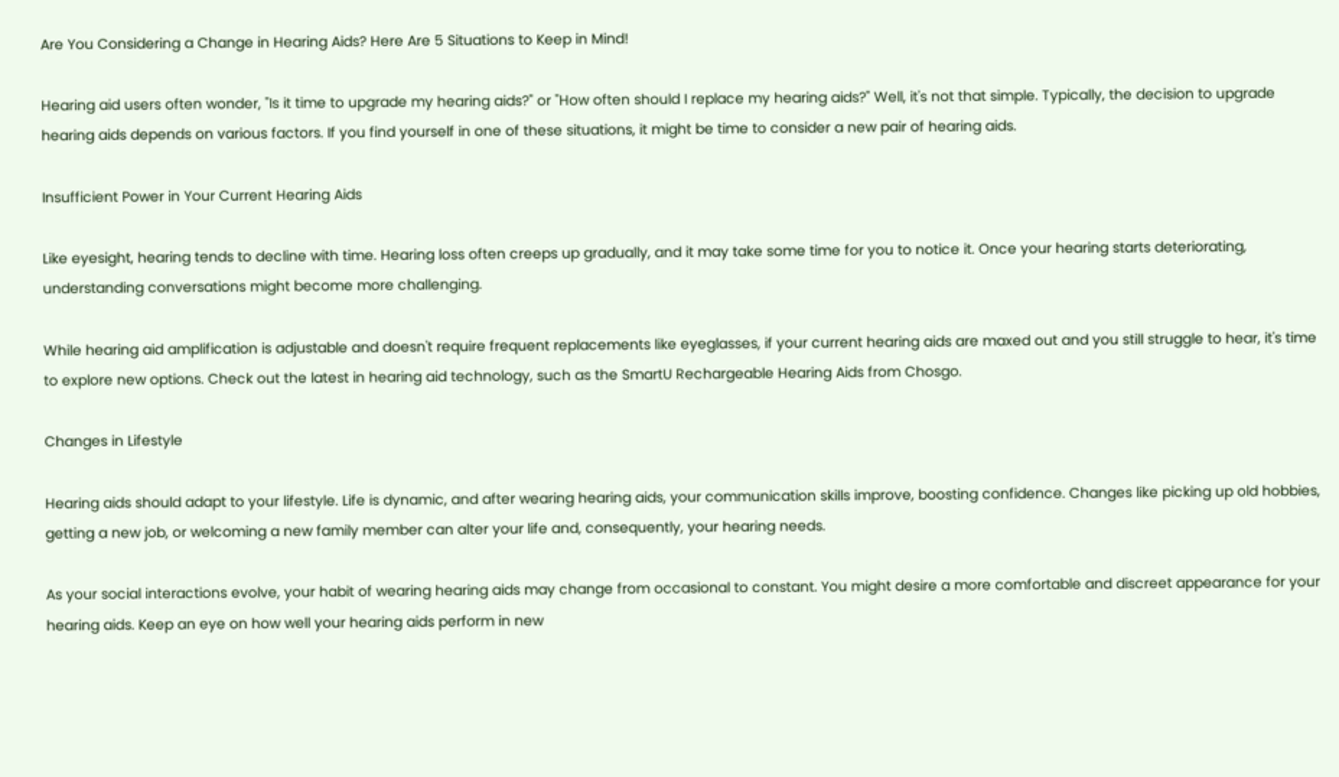Are You Considering a Change in Hearing Aids? Here Are 5 Situations to Keep in Mind!

Hearing aid users often wonder, "Is it time to upgrade my hearing aids?" or "How often should I replace my hearing aids?" Well, it's not that simple. Typically, the decision to upgrade hearing aids depends on various factors. If you find yourself in one of these situations, it might be time to consider a new pair of hearing aids.

Insufficient Power in Your Current Hearing Aids

Like eyesight, hearing tends to decline with time. Hearing loss often creeps up gradually, and it may take some time for you to notice it. Once your hearing starts deteriorating, understanding conversations might become more challenging.

While hearing aid amplification is adjustable and doesn't require frequent replacements like eyeglasses, if your current hearing aids are maxed out and you still struggle to hear, it's time to explore new options. Check out the latest in hearing aid technology, such as the SmartU Rechargeable Hearing Aids from Chosgo.

Changes in Lifestyle

Hearing aids should adapt to your lifestyle. Life is dynamic, and after wearing hearing aids, your communication skills improve, boosting confidence. Changes like picking up old hobbies, getting a new job, or welcoming a new family member can alter your life and, consequently, your hearing needs.

As your social interactions evolve, your habit of wearing hearing aids may change from occasional to constant. You might desire a more comfortable and discreet appearance for your hearing aids. Keep an eye on how well your hearing aids perform in new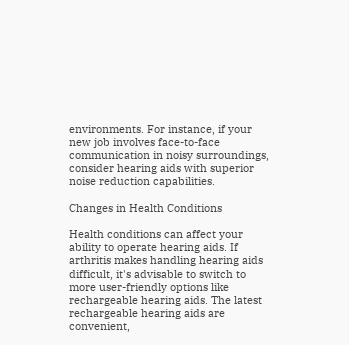environments. For instance, if your new job involves face-to-face communication in noisy surroundings, consider hearing aids with superior noise reduction capabilities.

Changes in Health Conditions

Health conditions can affect your ability to operate hearing aids. If arthritis makes handling hearing aids difficult, it's advisable to switch to more user-friendly options like rechargeable hearing aids. The latest rechargeable hearing aids are convenient,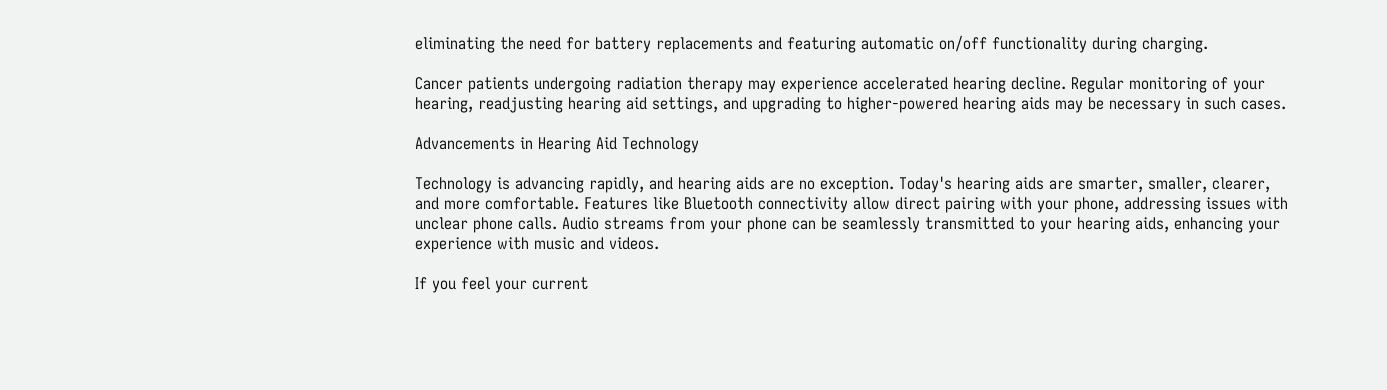eliminating the need for battery replacements and featuring automatic on/off functionality during charging.

Cancer patients undergoing radiation therapy may experience accelerated hearing decline. Regular monitoring of your hearing, readjusting hearing aid settings, and upgrading to higher-powered hearing aids may be necessary in such cases.

Advancements in Hearing Aid Technology

Technology is advancing rapidly, and hearing aids are no exception. Today's hearing aids are smarter, smaller, clearer, and more comfortable. Features like Bluetooth connectivity allow direct pairing with your phone, addressing issues with unclear phone calls. Audio streams from your phone can be seamlessly transmitted to your hearing aids, enhancing your experience with music and videos.

If you feel your current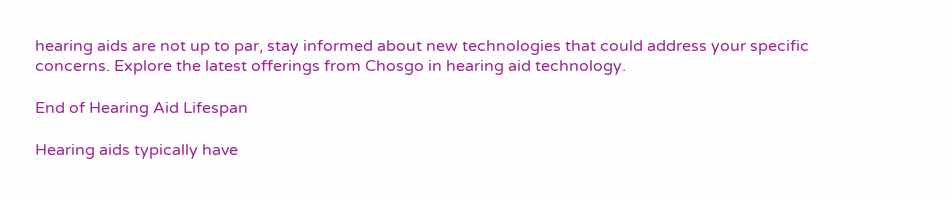hearing aids are not up to par, stay informed about new technologies that could address your specific concerns. Explore the latest offerings from Chosgo in hearing aid technology.

End of Hearing Aid Lifespan

Hearing aids typically have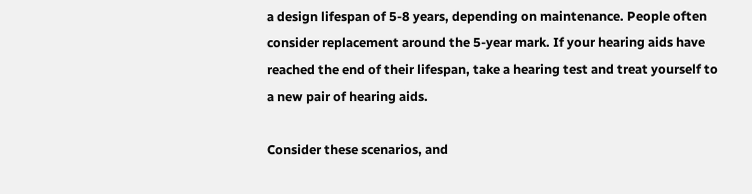a design lifespan of 5-8 years, depending on maintenance. People often consider replacement around the 5-year mark. If your hearing aids have reached the end of their lifespan, take a hearing test and treat yourself to a new pair of hearing aids.

Consider these scenarios, and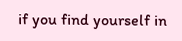if you find yourself in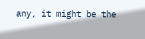any, it might be the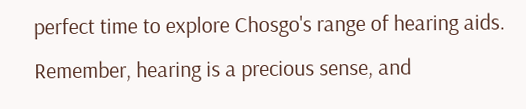perfect time to explore Chosgo's range of hearing aids. Remember, hearing is a precious sense, and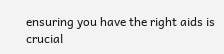ensuring you have the right aids is crucial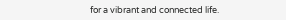for a vibrant and connected life.